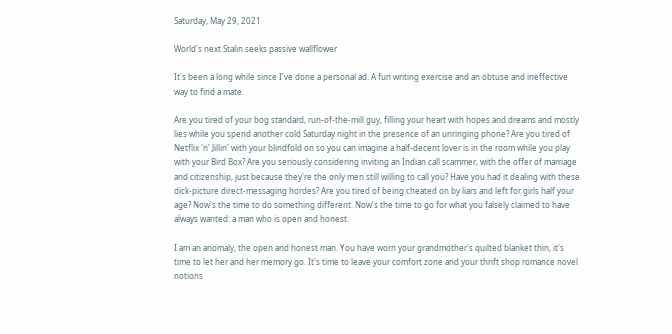Saturday, May 29, 2021

World's next Stalin seeks passive wallflower

It's been a long while since I've done a personal ad. A fun writing exercise and an obtuse and ineffective way to find a mate.

Are you tired of your bog standard, run-of-the-mill guy, filling your heart with hopes and dreams and mostly lies while you spend another cold Saturday night in the presence of an unringing phone? Are you tired of Netflix 'n' Jillin' with your blindfold on so you can imagine a half-decent lover is in the room while you play with your Bird Box? Are you seriously considering inviting an Indian call scammer, with the offer of marriage and citizenship, just because they're the only men still willing to call you? Have you had it dealing with these dick-picture direct-messaging hordes? Are you tired of being cheated on by liars and left for girls half your age? Now's the time to do something different. Now's the time to go for what you falsely claimed to have always wanted: a man who is open and honest.

I am an anomaly, the open and honest man. You have worn your grandmother's quilted blanket thin, it's time to let her and her memory go. It's time to leave your comfort zone and your thrift shop romance novel notions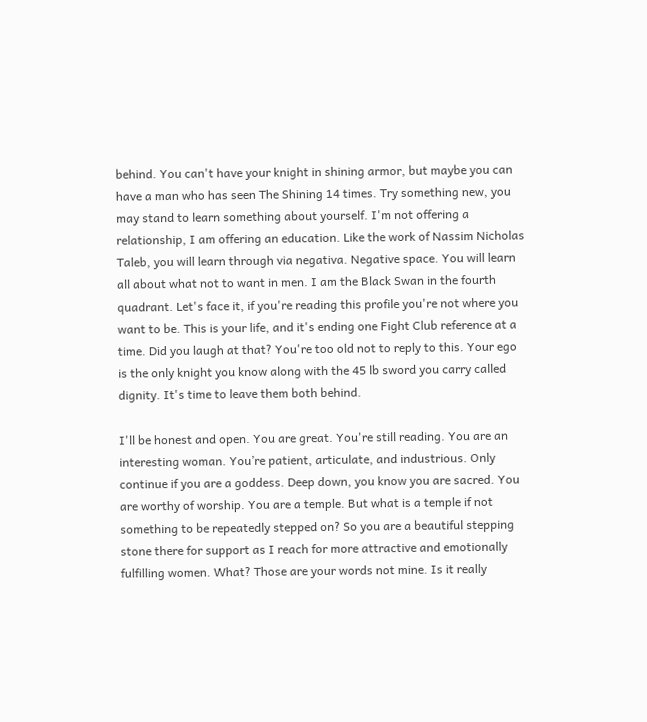behind. You can't have your knight in shining armor, but maybe you can have a man who has seen The Shining 14 times. Try something new, you may stand to learn something about yourself. I'm not offering a relationship, I am offering an education. Like the work of Nassim Nicholas Taleb, you will learn through via negativa. Negative space. You will learn all about what not to want in men. I am the Black Swan in the fourth quadrant. Let's face it, if you're reading this profile you're not where you want to be. This is your life, and it's ending one Fight Club reference at a time. Did you laugh at that? You're too old not to reply to this. Your ego is the only knight you know along with the 45 lb sword you carry called dignity. It's time to leave them both behind.

I'll be honest and open. You are great. You're still reading. You are an interesting woman. You’re patient, articulate, and industrious. Only continue if you are a goddess. Deep down, you know you are sacred. You are worthy of worship. You are a temple. But what is a temple if not something to be repeatedly stepped on? So you are a beautiful stepping stone there for support as I reach for more attractive and emotionally fulfilling women. What? Those are your words not mine. Is it really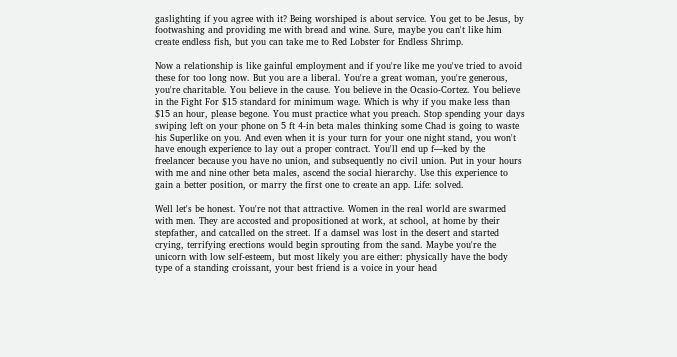gaslighting if you agree with it? Being worshiped is about service. You get to be Jesus, by footwashing and providing me with bread and wine. Sure, maybe you can't like him create endless fish, but you can take me to Red Lobster for Endless Shrimp.

Now a relationship is like gainful employment and if you're like me you've tried to avoid these for too long now. But you are a liberal. You're a great woman, you're generous, you're charitable. You believe in the cause. You believe in the Ocasio-Cortez. You believe in the Fight For $15 standard for minimum wage. Which is why if you make less than $15 an hour, please begone. You must practice what you preach. Stop spending your days swiping left on your phone on 5 ft 4-in beta males thinking some Chad is going to waste his Superlike on you. And even when it is your turn for your one night stand, you won't have enough experience to lay out a proper contract. You'll end up f—ked by the freelancer because you have no union, and subsequently no civil union. Put in your hours with me and nine other beta males, ascend the social hierarchy. Use this experience to gain a better position, or marry the first one to create an app. Life: solved.

Well let's be honest. You're not that attractive. Women in the real world are swarmed with men. They are accosted and propositioned at work, at school, at home by their stepfather, and catcalled on the street. If a damsel was lost in the desert and started crying, terrifying erections would begin sprouting from the sand. Maybe you're the unicorn with low self-esteem, but most likely you are either: physically have the body type of a standing croissant, your best friend is a voice in your head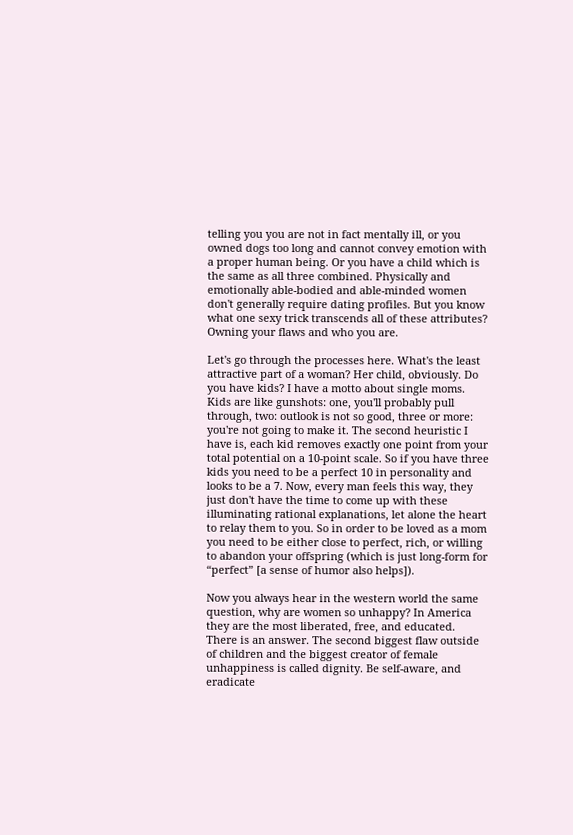telling you you are not in fact mentally ill, or you owned dogs too long and cannot convey emotion with a proper human being. Or you have a child which is the same as all three combined. Physically and emotionally able-bodied and able-minded women don't generally require dating profiles. But you know what one sexy trick transcends all of these attributes? Owning your flaws and who you are.

Let's go through the processes here. What's the least attractive part of a woman? Her child, obviously. Do you have kids? I have a motto about single moms. Kids are like gunshots: one, you'll probably pull through, two: outlook is not so good, three or more: you're not going to make it. The second heuristic I have is, each kid removes exactly one point from your total potential on a 10-point scale. So if you have three kids you need to be a perfect 10 in personality and looks to be a 7. Now, every man feels this way, they just don't have the time to come up with these illuminating rational explanations, let alone the heart to relay them to you. So in order to be loved as a mom you need to be either close to perfect, rich, or willing to abandon your offspring (which is just long-form for “perfect” [a sense of humor also helps]).

Now you always hear in the western world the same question, why are women so unhappy? In America they are the most liberated, free, and educated. There is an answer. The second biggest flaw outside of children and the biggest creator of female unhappiness is called dignity. Be self-aware, and eradicate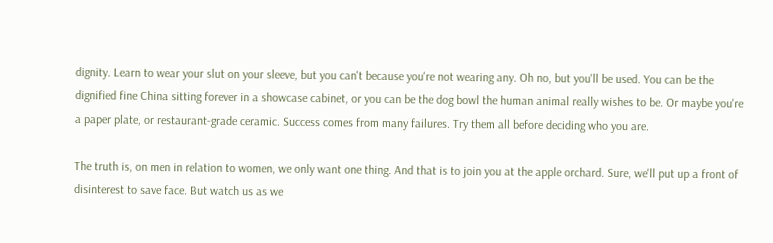dignity. Learn to wear your slut on your sleeve, but you can't because you're not wearing any. Oh no, but you'll be used. You can be the dignified fine China sitting forever in a showcase cabinet, or you can be the dog bowl the human animal really wishes to be. Or maybe you're a paper plate, or restaurant-grade ceramic. Success comes from many failures. Try them all before deciding who you are.

The truth is, on men in relation to women, we only want one thing. And that is to join you at the apple orchard. Sure, we'll put up a front of disinterest to save face. But watch us as we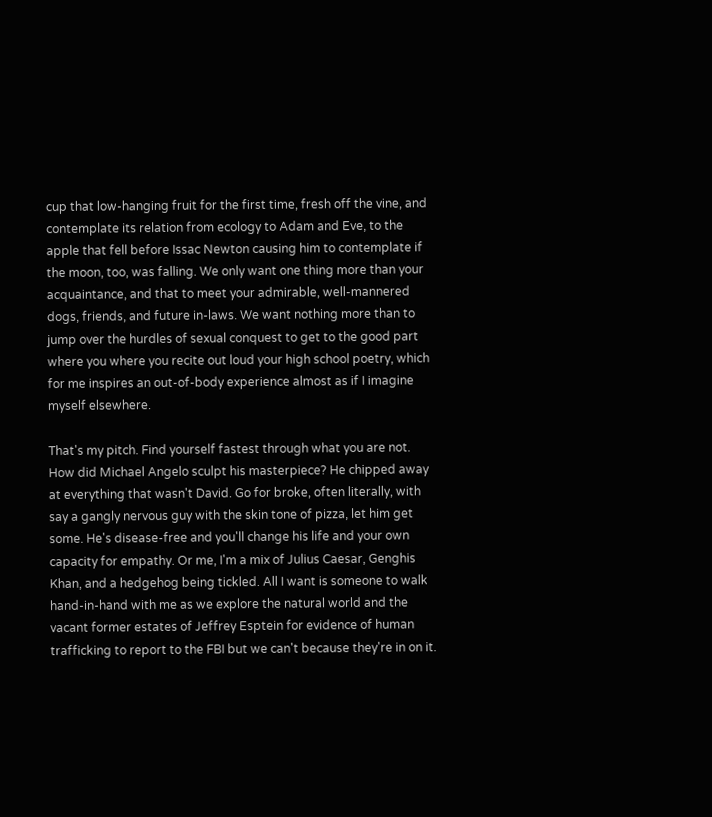cup that low-hanging fruit for the first time, fresh off the vine, and contemplate its relation from ecology to Adam and Eve, to the apple that fell before Issac Newton causing him to contemplate if the moon, too, was falling. We only want one thing more than your acquaintance, and that to meet your admirable, well-mannered dogs, friends, and future in-laws. We want nothing more than to jump over the hurdles of sexual conquest to get to the good part where you where you recite out loud your high school poetry, which for me inspires an out-of-body experience almost as if I imagine myself elsewhere.

That's my pitch. Find yourself fastest through what you are not. How did Michael Angelo sculpt his masterpiece? He chipped away at everything that wasn't David. Go for broke, often literally, with say a gangly nervous guy with the skin tone of pizza, let him get some. He's disease-free and you'll change his life and your own capacity for empathy. Or me, I'm a mix of Julius Caesar, Genghis Khan, and a hedgehog being tickled. All I want is someone to walk hand-in-hand with me as we explore the natural world and the vacant former estates of Jeffrey Esptein for evidence of human trafficking to report to the FBI but we can't because they're in on it.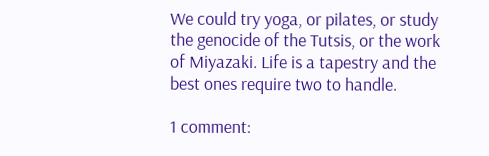We could try yoga, or pilates, or study the genocide of the Tutsis, or the work of Miyazaki. Life is a tapestry and the best ones require two to handle.

1 comment: